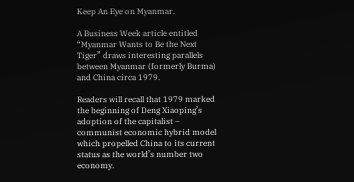Keep An Eye on Myanmar.

A Business Week article entitled “Myanmar Wants to Be the Next Tiger” draws interesting parallels between Myanmar (formerly Burma) and China circa 1979.

Readers will recall that 1979 marked the beginning of Deng Xiaoping’s adoption of the capitalist – communist economic hybrid model which propelled China to its current status as the world’s number two economy.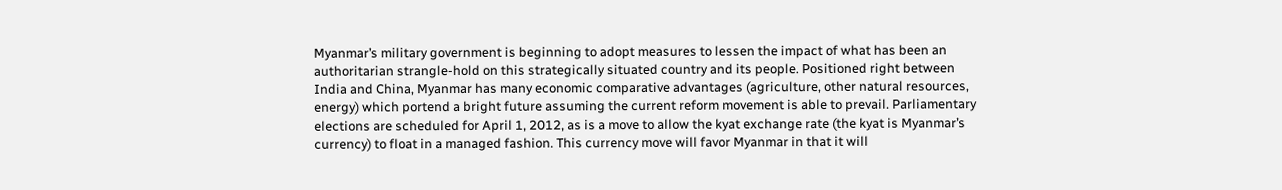Myanmar’s military government is beginning to adopt measures to lessen the impact of what has been an authoritarian strangle-hold on this strategically situated country and its people. Positioned right between India and China, Myanmar has many economic comparative advantages (agriculture, other natural resources, energy) which portend a bright future assuming the current reform movement is able to prevail. Parliamentary elections are scheduled for April 1, 2012, as is a move to allow the kyat exchange rate (the kyat is Myanmar’s currency) to float in a managed fashion. This currency move will favor Myanmar in that it will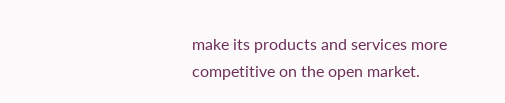make its products and services more competitive on the open market.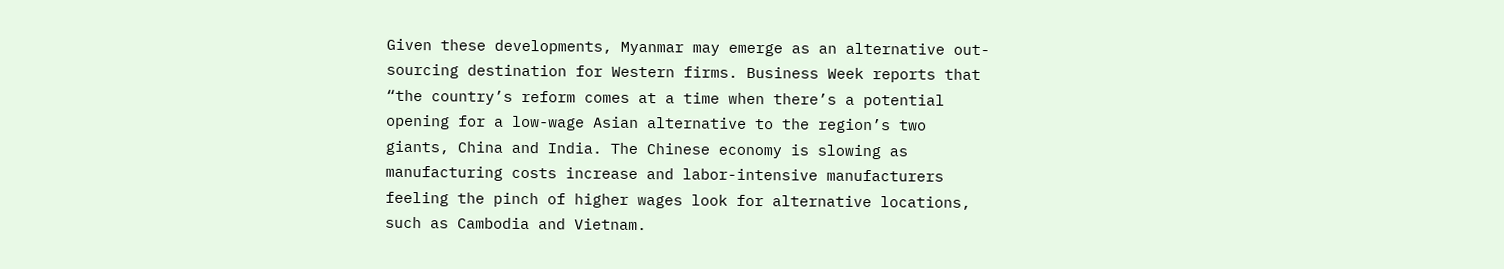Given these developments, Myanmar may emerge as an alternative out-sourcing destination for Western firms. Business Week reports that “the country’s reform comes at a time when there’s a potential opening for a low-wage Asian alternative to the region’s two giants, China and India. The Chinese economy is slowing as manufacturing costs increase and labor-intensive manufacturers feeling the pinch of higher wages look for alternative locations, such as Cambodia and Vietnam.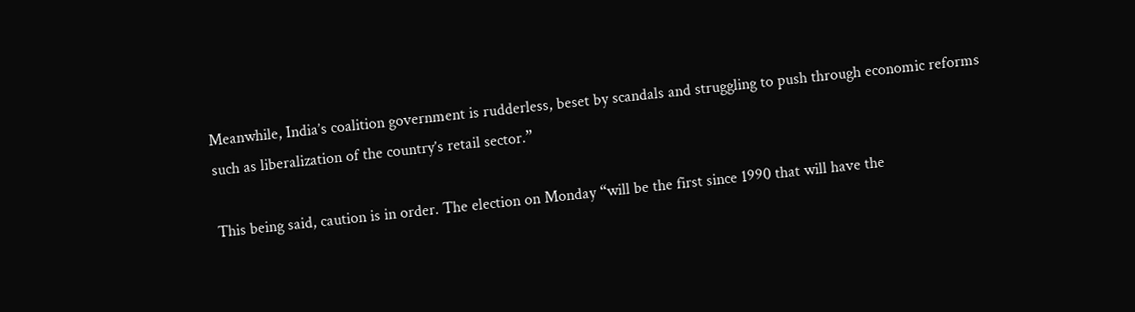Meanwhile, India’s coalition government is rudderless, beset by scandals and struggling to push through economic reforms such as liberalization of the country’s retail sector.”

This being said, caution is in order. The election on Monday “will be the first since 1990 that will have the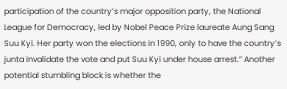participation of the country’s major opposition party, the National League for Democracy, led by Nobel Peace Prize laureate Aung Sang Suu Kyi. Her party won the elections in 1990, only to have the country’s junta invalidate the vote and put Suu Kyi under house arrest.” Another potential stumbling block is whether the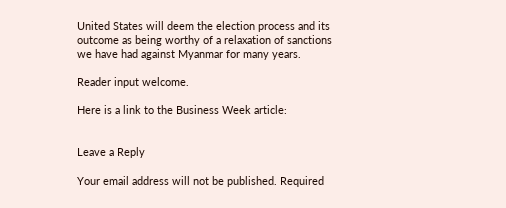United States will deem the election process and its outcome as being worthy of a relaxation of sanctions we have had against Myanmar for many years.

Reader input welcome.

Here is a link to the Business Week article:


Leave a Reply

Your email address will not be published. Required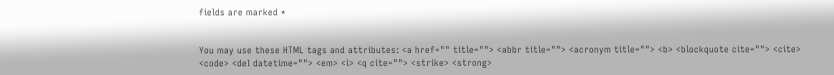fields are marked *


You may use these HTML tags and attributes: <a href="" title=""> <abbr title=""> <acronym title=""> <b> <blockquote cite=""> <cite> <code> <del datetime=""> <em> <i> <q cite=""> <strike> <strong>